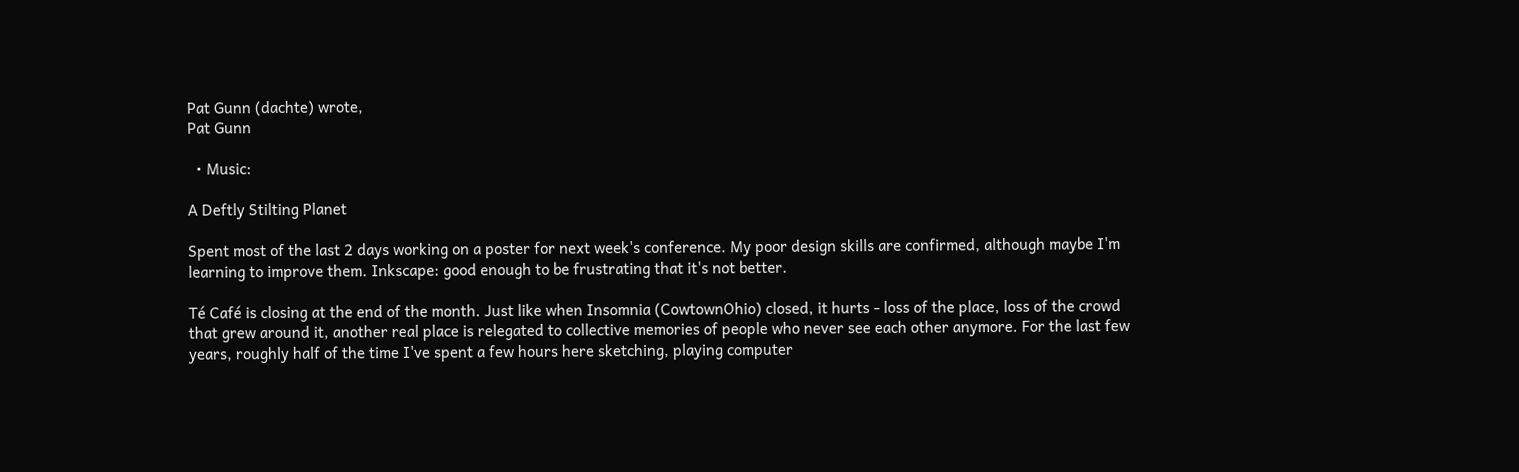Pat Gunn (dachte) wrote,
Pat Gunn

  • Music:

A Deftly Stilting Planet

Spent most of the last 2 days working on a poster for next week's conference. My poor design skills are confirmed, although maybe I'm learning to improve them. Inkscape: good enough to be frustrating that it's not better.

Té Café is closing at the end of the month. Just like when Insomnia (CowtownOhio) closed, it hurts - loss of the place, loss of the crowd that grew around it, another real place is relegated to collective memories of people who never see each other anymore. For the last few years, roughly half of the time I've spent a few hours here sketching, playing computer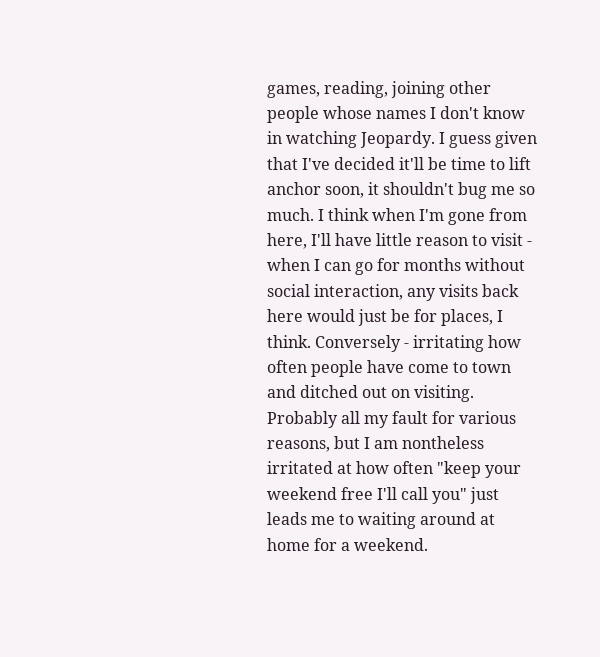games, reading, joining other people whose names I don't know in watching Jeopardy. I guess given that I've decided it'll be time to lift anchor soon, it shouldn't bug me so much. I think when I'm gone from here, I'll have little reason to visit - when I can go for months without social interaction, any visits back here would just be for places, I think. Conversely - irritating how often people have come to town and ditched out on visiting. Probably all my fault for various reasons, but I am nontheless irritated at how often "keep your weekend free I'll call you" just leads me to waiting around at home for a weekend.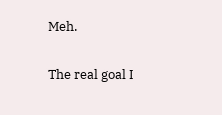Meh.

The real goal I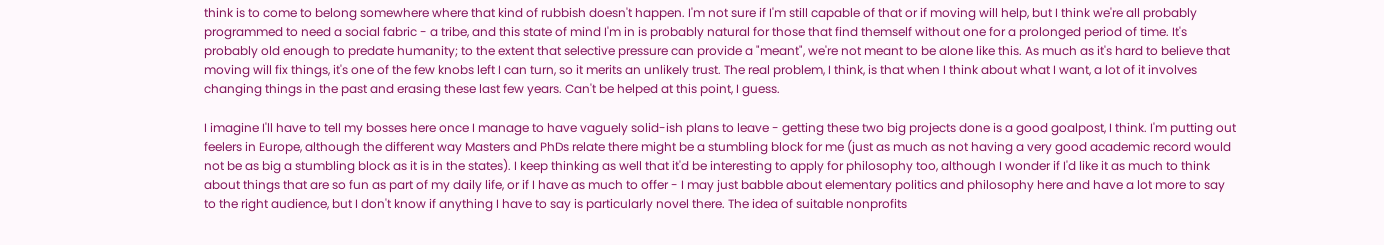think is to come to belong somewhere where that kind of rubbish doesn't happen. I'm not sure if I'm still capable of that or if moving will help, but I think we're all probably programmed to need a social fabric - a tribe, and this state of mind I'm in is probably natural for those that find themself without one for a prolonged period of time. It's probably old enough to predate humanity; to the extent that selective pressure can provide a "meant", we're not meant to be alone like this. As much as it's hard to believe that moving will fix things, it's one of the few knobs left I can turn, so it merits an unlikely trust. The real problem, I think, is that when I think about what I want, a lot of it involves changing things in the past and erasing these last few years. Can't be helped at this point, I guess.

I imagine I'll have to tell my bosses here once I manage to have vaguely solid-ish plans to leave - getting these two big projects done is a good goalpost, I think. I'm putting out feelers in Europe, although the different way Masters and PhDs relate there might be a stumbling block for me (just as much as not having a very good academic record would not be as big a stumbling block as it is in the states). I keep thinking as well that it'd be interesting to apply for philosophy too, although I wonder if I'd like it as much to think about things that are so fun as part of my daily life, or if I have as much to offer - I may just babble about elementary politics and philosophy here and have a lot more to say to the right audience, but I don't know if anything I have to say is particularly novel there. The idea of suitable nonprofits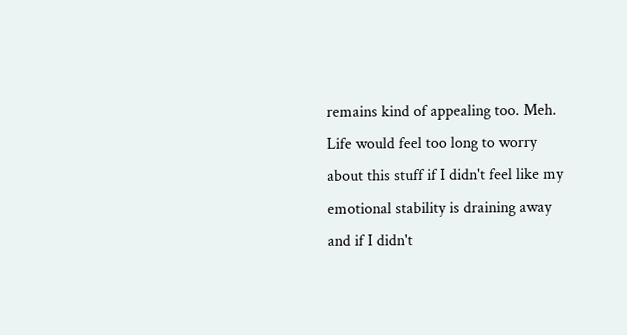remains kind of appealing too. Meh. Life would feel too long to worry about this stuff if I didn't feel like my emotional stability is draining away and if I didn't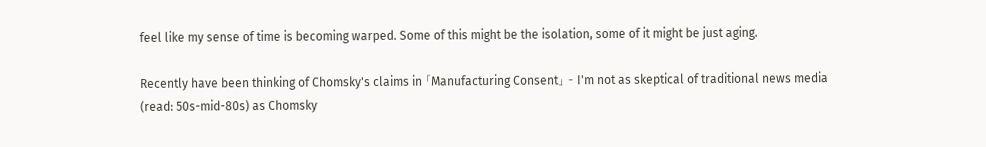feel like my sense of time is becoming warped. Some of this might be the isolation, some of it might be just aging.

Recently have been thinking of Chomsky's claims in 「Manufacturing Consent」 - I'm not as skeptical of traditional news media (read: 50s-mid-80s) as Chomsky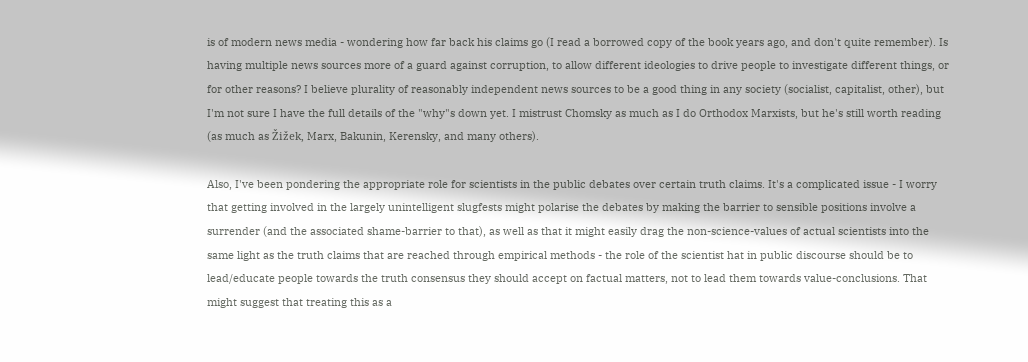is of modern news media - wondering how far back his claims go (I read a borrowed copy of the book years ago, and don't quite remember). Is having multiple news sources more of a guard against corruption, to allow different ideologies to drive people to investigate different things, or for other reasons? I believe plurality of reasonably independent news sources to be a good thing in any society (socialist, capitalist, other), but I'm not sure I have the full details of the "why"s down yet. I mistrust Chomsky as much as I do Orthodox Marxists, but he's still worth reading (as much as Žižek, Marx, Bakunin, Kerensky, and many others).

Also, I've been pondering the appropriate role for scientists in the public debates over certain truth claims. It's a complicated issue - I worry that getting involved in the largely unintelligent slugfests might polarise the debates by making the barrier to sensible positions involve a surrender (and the associated shame-barrier to that), as well as that it might easily drag the non-science-values of actual scientists into the same light as the truth claims that are reached through empirical methods - the role of the scientist hat in public discourse should be to lead/educate people towards the truth consensus they should accept on factual matters, not to lead them towards value-conclusions. That might suggest that treating this as a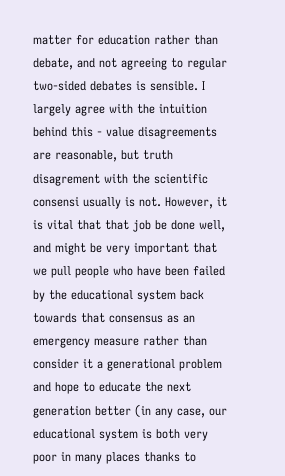matter for education rather than debate, and not agreeing to regular two-sided debates is sensible. I largely agree with the intuition behind this - value disagreements are reasonable, but truth disagrement with the scientific consensi usually is not. However, it is vital that that job be done well, and might be very important that we pull people who have been failed by the educational system back towards that consensus as an emergency measure rather than consider it a generational problem and hope to educate the next generation better (in any case, our educational system is both very poor in many places thanks to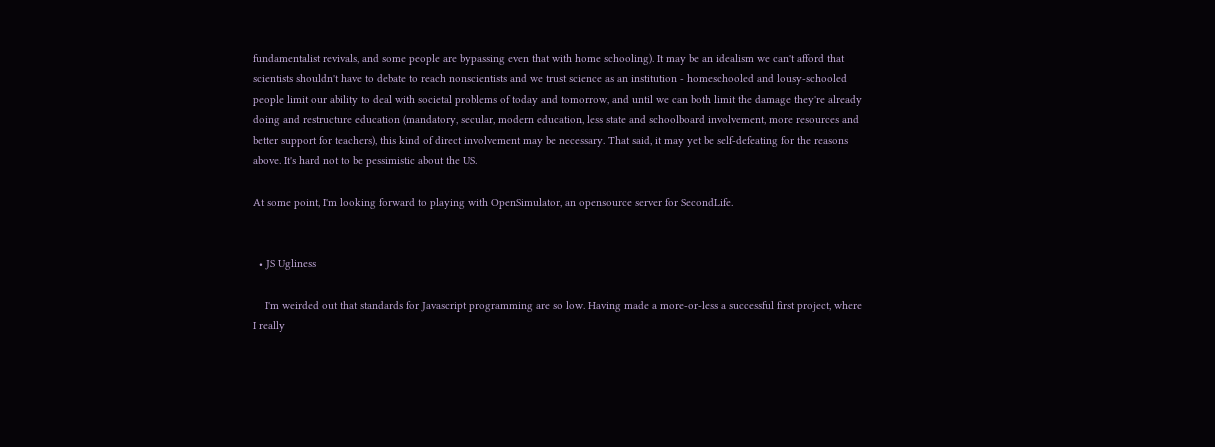fundamentalist revivals, and some people are bypassing even that with home schooling). It may be an idealism we can't afford that scientists shouldn't have to debate to reach nonscientists and we trust science as an institution - homeschooled and lousy-schooled people limit our ability to deal with societal problems of today and tomorrow, and until we can both limit the damage they're already doing and restructure education (mandatory, secular, modern education, less state and schoolboard involvement, more resources and better support for teachers), this kind of direct involvement may be necessary. That said, it may yet be self-defeating for the reasons above. It's hard not to be pessimistic about the US.

At some point, I'm looking forward to playing with OpenSimulator, an opensource server for SecondLife.


  • JS Ugliness

    I'm weirded out that standards for Javascript programming are so low. Having made a more-or-less a successful first project, where I really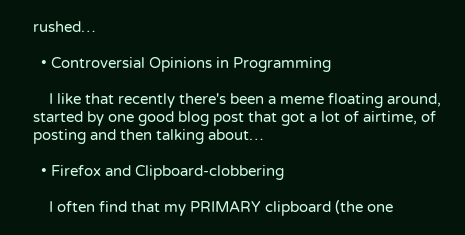rushed…

  • Controversial Opinions in Programming

    I like that recently there's been a meme floating around, started by one good blog post that got a lot of airtime, of posting and then talking about…

  • Firefox and Clipboard-clobbering

    I often find that my PRIMARY clipboard (the one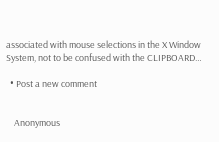associated with mouse selections in the X Window System, not to be confused with the CLIPBOARD…

  • Post a new comment


    Anonymous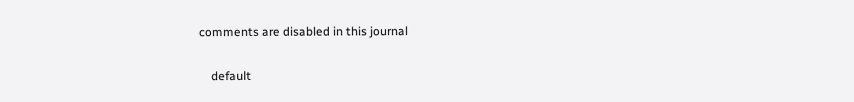comments are disabled in this journal

    default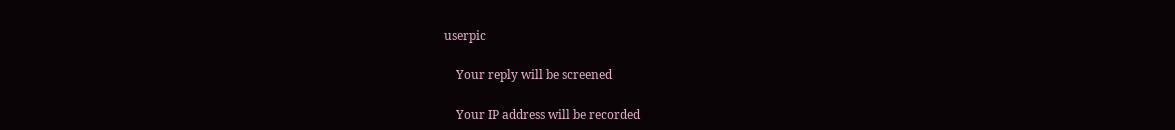userpic

    Your reply will be screened

    Your IP address will be recorded